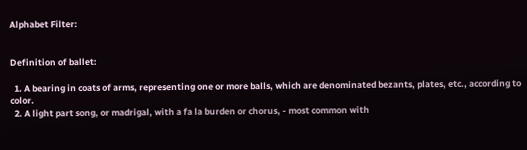Alphabet Filter:


Definition of ballet:

  1. A bearing in coats of arms, representing one or more balls, which are denominated bezants, plates, etc., according to color.
  2. A light part song, or madrigal, with a fa la burden or chorus, - most common with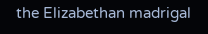the Elizabethan madrigal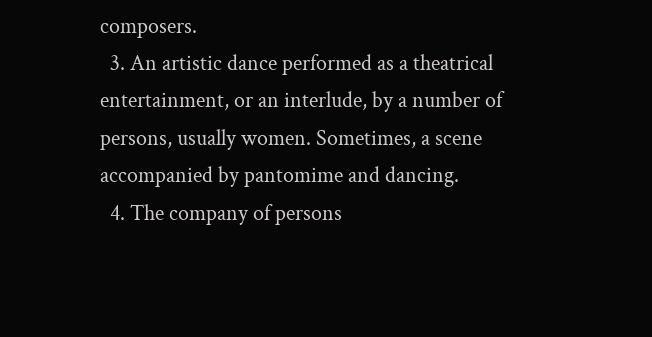composers.
  3. An artistic dance performed as a theatrical entertainment, or an interlude, by a number of persons, usually women. Sometimes, a scene accompanied by pantomime and dancing.
  4. The company of persons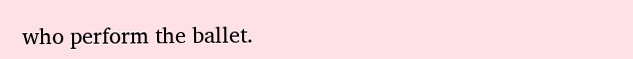who perform the ballet.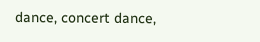dance, concert dance,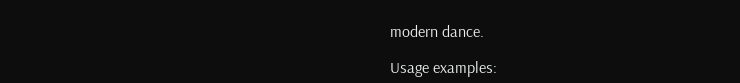modern dance.

Usage examples: